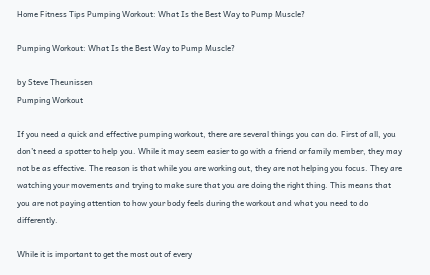Home Fitness Tips Pumping Workout: What Is the Best Way to Pump Muscle?

Pumping Workout: What Is the Best Way to Pump Muscle?

by Steve Theunissen
Pumping Workout

If you need a quick and effective pumping workout, there are several things you can do. First of all, you don’t need a spotter to help you. While it may seem easier to go with a friend or family member, they may not be as effective. The reason is that while you are working out, they are not helping you focus. They are watching your movements and trying to make sure that you are doing the right thing. This means that you are not paying attention to how your body feels during the workout and what you need to do differently.

While it is important to get the most out of every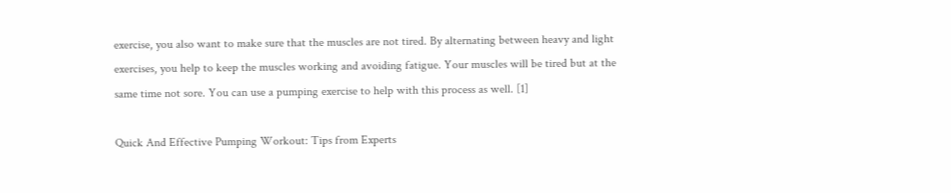exercise, you also want to make sure that the muscles are not tired. By alternating between heavy and light exercises, you help to keep the muscles working and avoiding fatigue. Your muscles will be tired but at the same time not sore. You can use a pumping exercise to help with this process as well. [1]

Quick And Effective Pumping Workout: Tips from Experts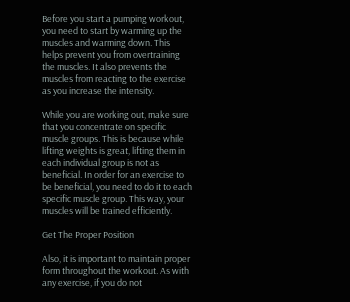Before you start a pumping workout, you need to start by warming up the muscles and warming down. This helps prevent you from overtraining the muscles. It also prevents the muscles from reacting to the exercise as you increase the intensity.

While you are working out, make sure that you concentrate on specific muscle groups. This is because while lifting weights is great, lifting them in each individual group is not as beneficial. In order for an exercise to be beneficial, you need to do it to each specific muscle group. This way, your muscles will be trained efficiently.

Get The Proper Position

Also, it is important to maintain proper form throughout the workout. As with any exercise, if you do not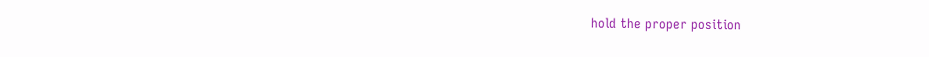hold the proper position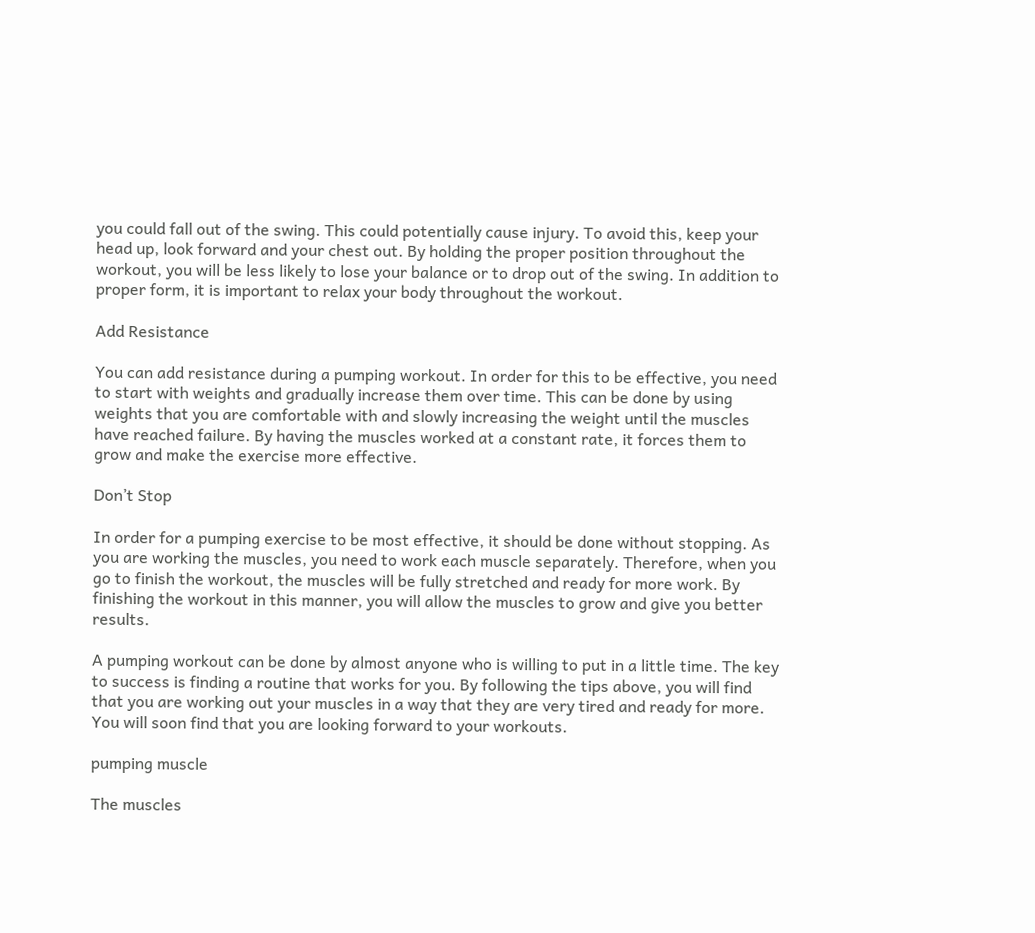you could fall out of the swing. This could potentially cause injury. To avoid this, keep your head up, look forward and your chest out. By holding the proper position throughout the workout, you will be less likely to lose your balance or to drop out of the swing. In addition to proper form, it is important to relax your body throughout the workout.

Add Resistance

You can add resistance during a pumping workout. In order for this to be effective, you need to start with weights and gradually increase them over time. This can be done by using weights that you are comfortable with and slowly increasing the weight until the muscles have reached failure. By having the muscles worked at a constant rate, it forces them to grow and make the exercise more effective.

Don’t Stop

In order for a pumping exercise to be most effective, it should be done without stopping. As you are working the muscles, you need to work each muscle separately. Therefore, when you go to finish the workout, the muscles will be fully stretched and ready for more work. By finishing the workout in this manner, you will allow the muscles to grow and give you better results.

A pumping workout can be done by almost anyone who is willing to put in a little time. The key to success is finding a routine that works for you. By following the tips above, you will find that you are working out your muscles in a way that they are very tired and ready for more. You will soon find that you are looking forward to your workouts.

pumping muscle

The muscles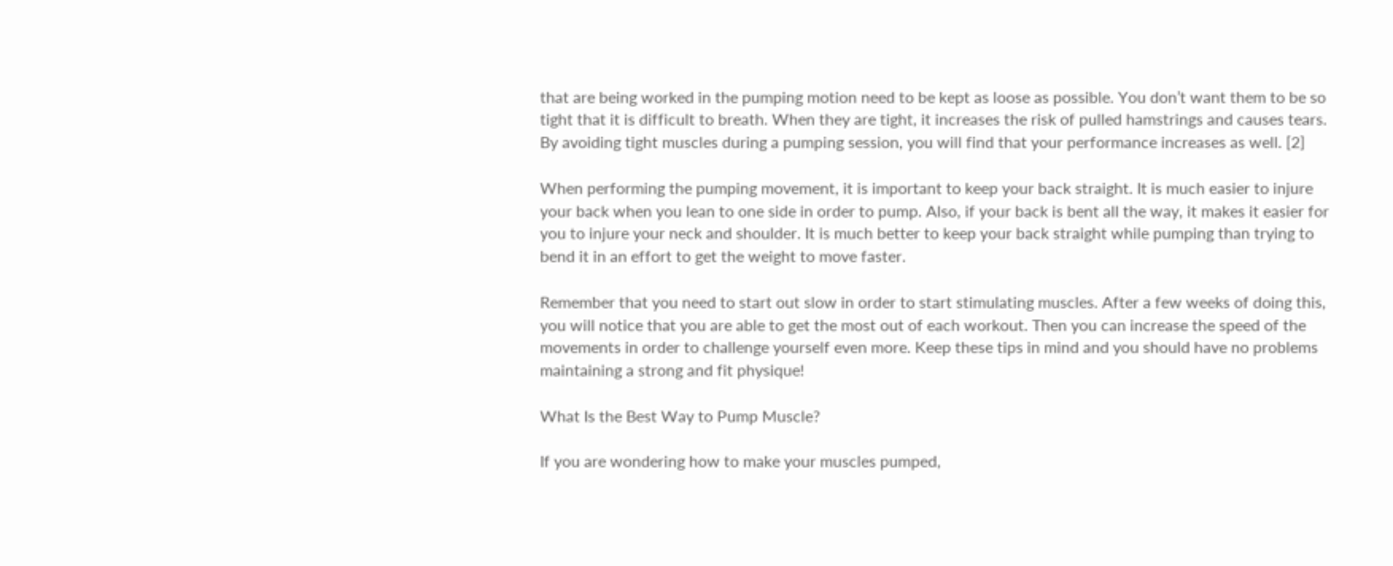that are being worked in the pumping motion need to be kept as loose as possible. You don’t want them to be so tight that it is difficult to breath. When they are tight, it increases the risk of pulled hamstrings and causes tears. By avoiding tight muscles during a pumping session, you will find that your performance increases as well. [2]

When performing the pumping movement, it is important to keep your back straight. It is much easier to injure your back when you lean to one side in order to pump. Also, if your back is bent all the way, it makes it easier for you to injure your neck and shoulder. It is much better to keep your back straight while pumping than trying to bend it in an effort to get the weight to move faster.

Remember that you need to start out slow in order to start stimulating muscles. After a few weeks of doing this, you will notice that you are able to get the most out of each workout. Then you can increase the speed of the movements in order to challenge yourself even more. Keep these tips in mind and you should have no problems maintaining a strong and fit physique!

What Is the Best Way to Pump Muscle?

If you are wondering how to make your muscles pumped,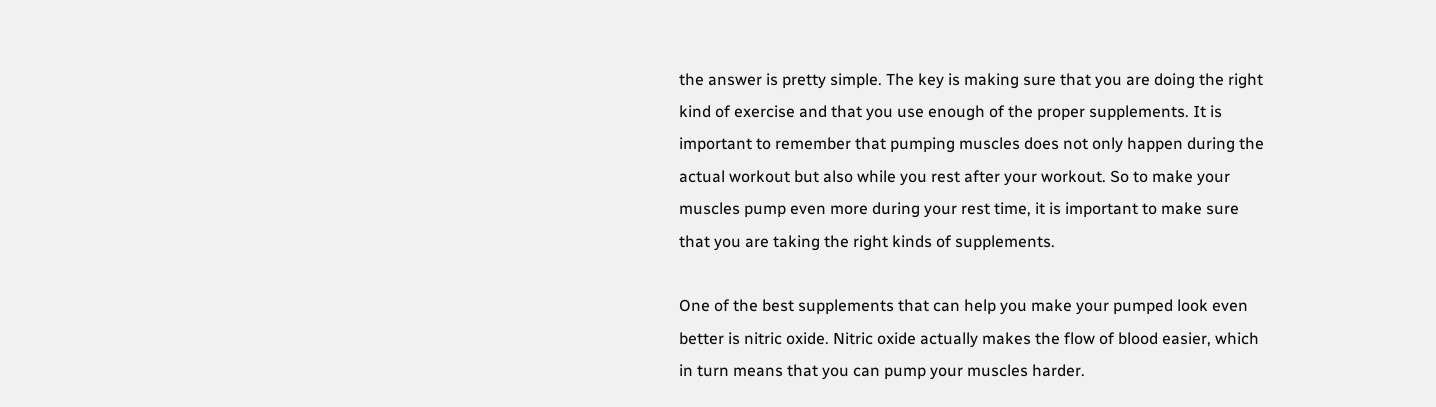the answer is pretty simple. The key is making sure that you are doing the right kind of exercise and that you use enough of the proper supplements. It is important to remember that pumping muscles does not only happen during the actual workout but also while you rest after your workout. So to make your muscles pump even more during your rest time, it is important to make sure that you are taking the right kinds of supplements.

One of the best supplements that can help you make your pumped look even better is nitric oxide. Nitric oxide actually makes the flow of blood easier, which in turn means that you can pump your muscles harder.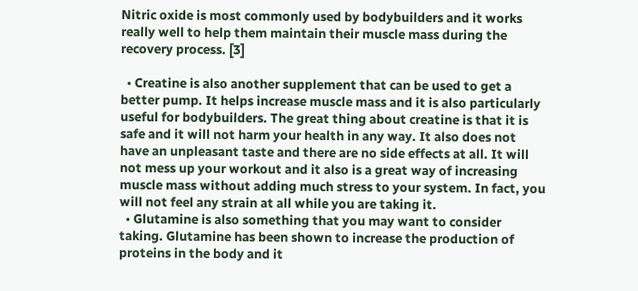Nitric oxide is most commonly used by bodybuilders and it works really well to help them maintain their muscle mass during the recovery process. [3]

  • Creatine is also another supplement that can be used to get a better pump. It helps increase muscle mass and it is also particularly useful for bodybuilders. The great thing about creatine is that it is safe and it will not harm your health in any way. It also does not have an unpleasant taste and there are no side effects at all. It will not mess up your workout and it also is a great way of increasing muscle mass without adding much stress to your system. In fact, you will not feel any strain at all while you are taking it.
  • Glutamine is also something that you may want to consider taking. Glutamine has been shown to increase the production of proteins in the body and it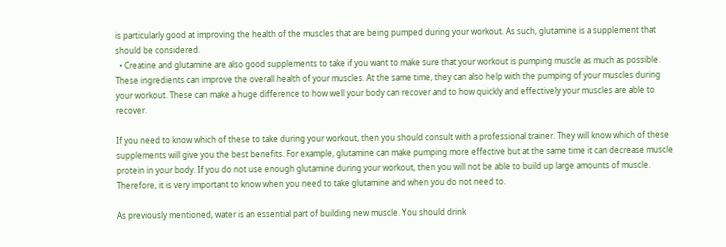is particularly good at improving the health of the muscles that are being pumped during your workout. As such, glutamine is a supplement that should be considered.
  • Creatine and glutamine are also good supplements to take if you want to make sure that your workout is pumping muscle as much as possible. These ingredients can improve the overall health of your muscles. At the same time, they can also help with the pumping of your muscles during your workout. These can make a huge difference to how well your body can recover and to how quickly and effectively your muscles are able to recover.

If you need to know which of these to take during your workout, then you should consult with a professional trainer. They will know which of these supplements will give you the best benefits. For example, glutamine can make pumping more effective but at the same time it can decrease muscle protein in your body. If you do not use enough glutamine during your workout, then you will not be able to build up large amounts of muscle. Therefore, it is very important to know when you need to take glutamine and when you do not need to.

As previously mentioned, water is an essential part of building new muscle. You should drink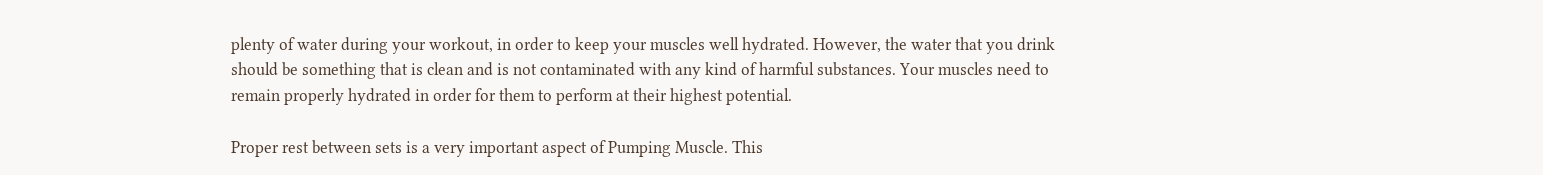plenty of water during your workout, in order to keep your muscles well hydrated. However, the water that you drink should be something that is clean and is not contaminated with any kind of harmful substances. Your muscles need to remain properly hydrated in order for them to perform at their highest potential.

Proper rest between sets is a very important aspect of Pumping Muscle. This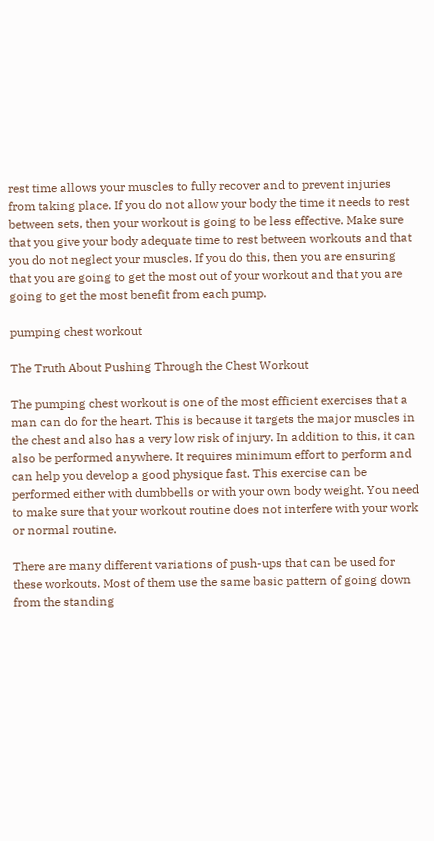rest time allows your muscles to fully recover and to prevent injuries from taking place. If you do not allow your body the time it needs to rest between sets, then your workout is going to be less effective. Make sure that you give your body adequate time to rest between workouts and that you do not neglect your muscles. If you do this, then you are ensuring that you are going to get the most out of your workout and that you are going to get the most benefit from each pump.

pumping chest workout

The Truth About Pushing Through the Chest Workout

The pumping chest workout is one of the most efficient exercises that a man can do for the heart. This is because it targets the major muscles in the chest and also has a very low risk of injury. In addition to this, it can also be performed anywhere. It requires minimum effort to perform and can help you develop a good physique fast. This exercise can be performed either with dumbbells or with your own body weight. You need to make sure that your workout routine does not interfere with your work or normal routine.

There are many different variations of push-ups that can be used for these workouts. Most of them use the same basic pattern of going down from the standing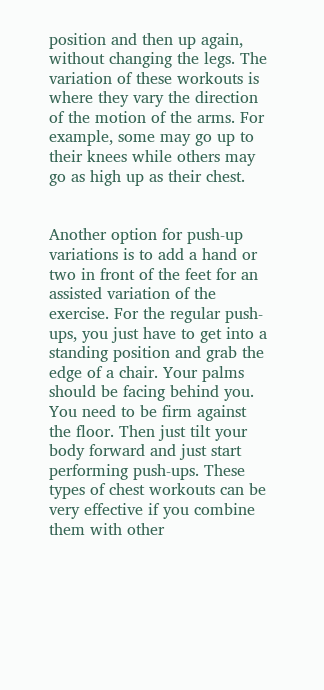position and then up again, without changing the legs. The variation of these workouts is where they vary the direction of the motion of the arms. For example, some may go up to their knees while others may go as high up as their chest.


Another option for push-up variations is to add a hand or two in front of the feet for an assisted variation of the exercise. For the regular push-ups, you just have to get into a standing position and grab the edge of a chair. Your palms should be facing behind you. You need to be firm against the floor. Then just tilt your body forward and just start performing push-ups. These types of chest workouts can be very effective if you combine them with other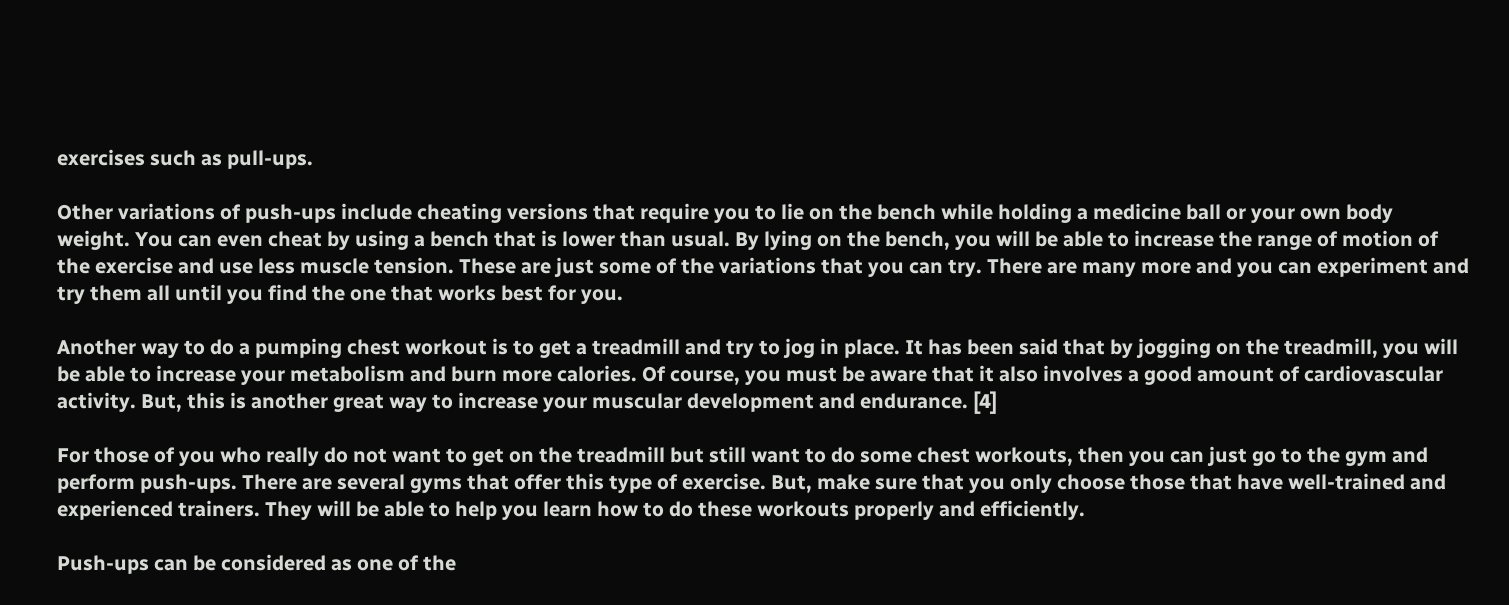exercises such as pull-ups.

Other variations of push-ups include cheating versions that require you to lie on the bench while holding a medicine ball or your own body weight. You can even cheat by using a bench that is lower than usual. By lying on the bench, you will be able to increase the range of motion of the exercise and use less muscle tension. These are just some of the variations that you can try. There are many more and you can experiment and try them all until you find the one that works best for you.

Another way to do a pumping chest workout is to get a treadmill and try to jog in place. It has been said that by jogging on the treadmill, you will be able to increase your metabolism and burn more calories. Of course, you must be aware that it also involves a good amount of cardiovascular activity. But, this is another great way to increase your muscular development and endurance. [4]

For those of you who really do not want to get on the treadmill but still want to do some chest workouts, then you can just go to the gym and perform push-ups. There are several gyms that offer this type of exercise. But, make sure that you only choose those that have well-trained and experienced trainers. They will be able to help you learn how to do these workouts properly and efficiently.

Push-ups can be considered as one of the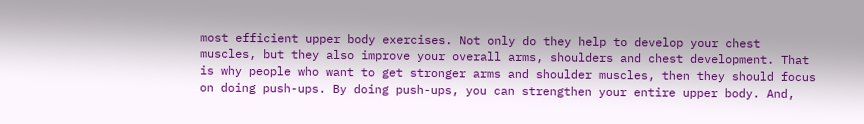most efficient upper body exercises. Not only do they help to develop your chest muscles, but they also improve your overall arms, shoulders and chest development. That is why people who want to get stronger arms and shoulder muscles, then they should focus on doing push-ups. By doing push-ups, you can strengthen your entire upper body. And,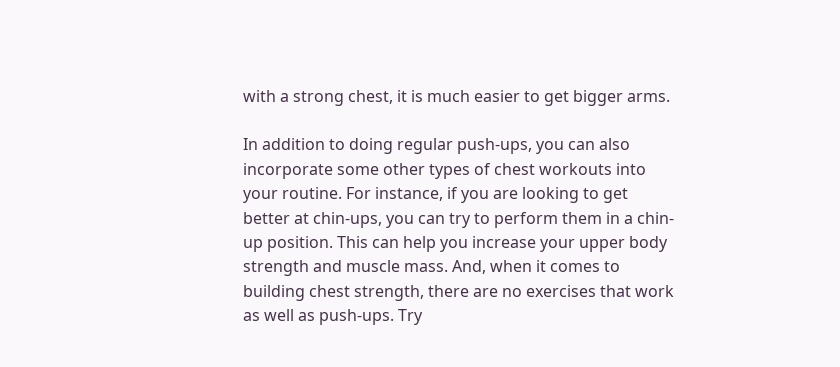with a strong chest, it is much easier to get bigger arms.

In addition to doing regular push-ups, you can also incorporate some other types of chest workouts into your routine. For instance, if you are looking to get better at chin-ups, you can try to perform them in a chin-up position. This can help you increase your upper body strength and muscle mass. And, when it comes to building chest strength, there are no exercises that work as well as push-ups. Try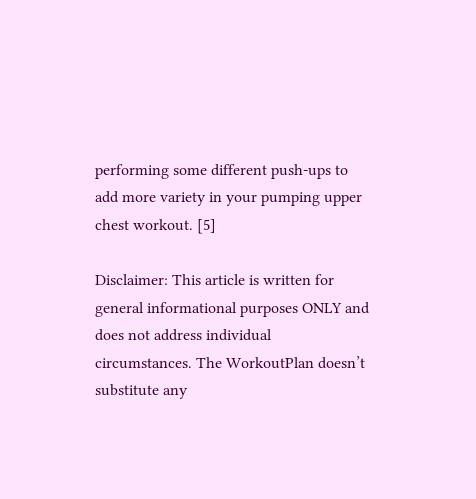performing some different push-ups to add more variety in your pumping upper chest workout. [5]

Disclaimer: This article is written for general informational purposes ONLY and does not address individual circumstances. The WorkoutPlan doesn’t substitute any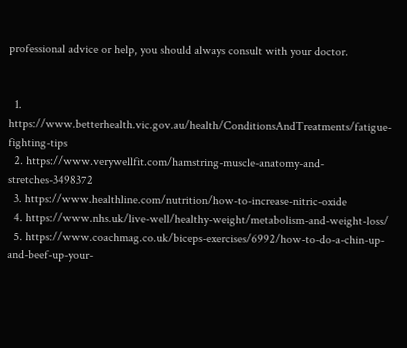professional advice or help, you should always consult with your doctor.


  1. https://www.betterhealth.vic.gov.au/health/ConditionsAndTreatments/fatigue-fighting-tips
  2. https://www.verywellfit.com/hamstring-muscle-anatomy-and-stretches-3498372
  3. https://www.healthline.com/nutrition/how-to-increase-nitric-oxide
  4. https://www.nhs.uk/live-well/healthy-weight/metabolism-and-weight-loss/
  5. https://www.coachmag.co.uk/biceps-exercises/6992/how-to-do-a-chin-up-and-beef-up-your-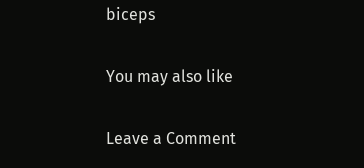biceps

You may also like

Leave a Comment